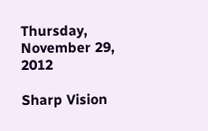Thursday, November 29, 2012

Sharp Vision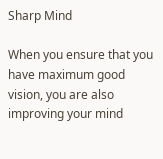Sharp Mind

When you ensure that you have maximum good vision, you are also improving your mind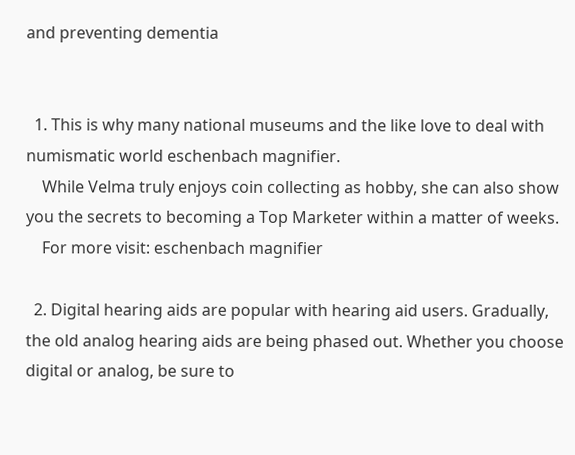and preventing dementia


  1. This is why many national museums and the like love to deal with numismatic world eschenbach magnifier.
    While Velma truly enjoys coin collecting as hobby, she can also show you the secrets to becoming a Top Marketer within a matter of weeks.
    For more visit: eschenbach magnifier

  2. Digital hearing aids are popular with hearing aid users. Gradually, the old analog hearing aids are being phased out. Whether you choose digital or analog, be sure to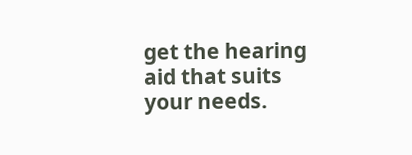get the hearing aid that suits your needs.